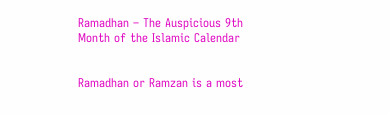Ramadhan – The Auspicious 9th Month of the Islamic Calendar


Ramadhan or Ramzan is a most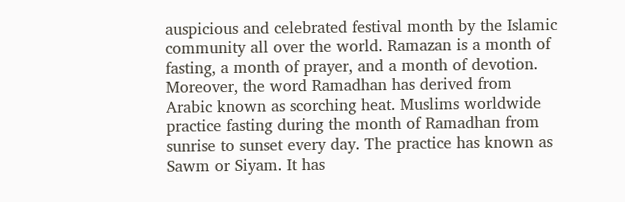auspicious and celebrated festival month by the Islamic community all over the world. Ramazan is a month of fasting, a month of prayer, and a month of devotion. Moreover, the word Ramadhan has derived from Arabic known as scorching heat. Muslims worldwide practice fasting during the month of Ramadhan from sunrise to sunset every day. The practice has known as Sawm or Siyam. It has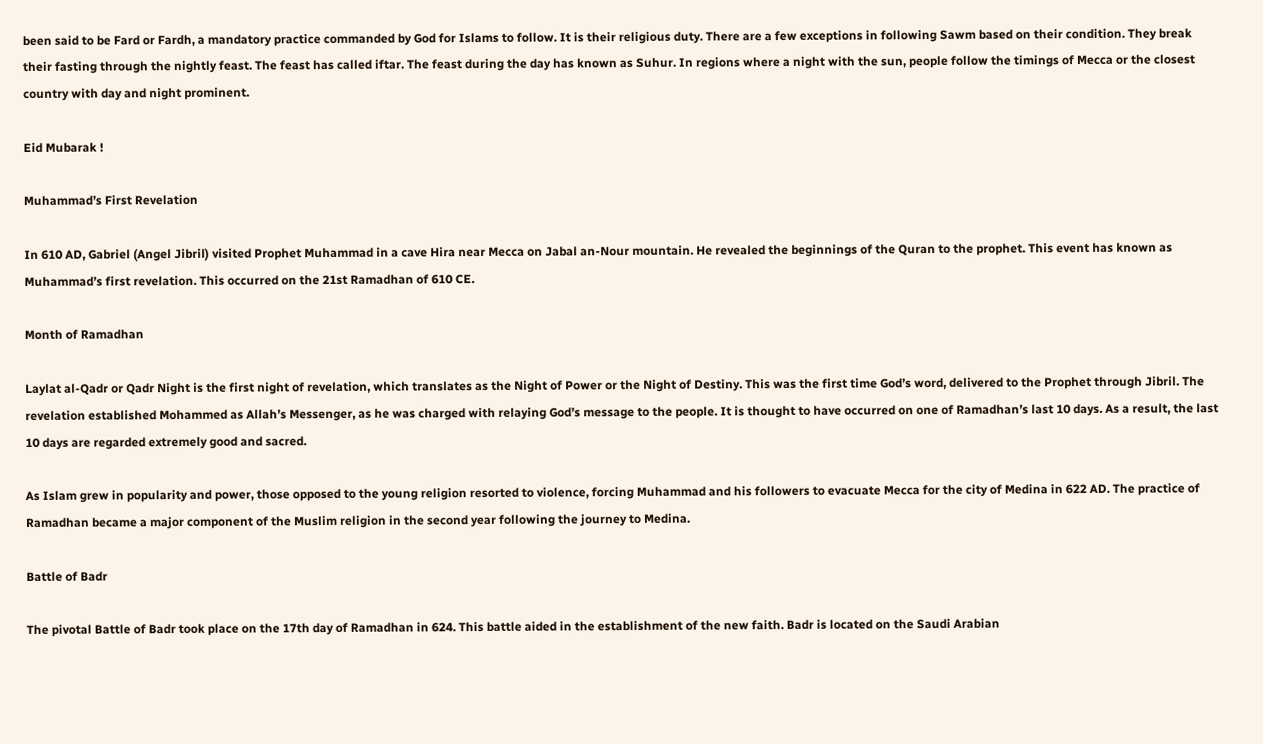been said to be Fard or Fardh, a mandatory practice commanded by God for Islams to follow. It is their religious duty. There are a few exceptions in following Sawm based on their condition. They break their fasting through the nightly feast. The feast has called iftar. The feast during the day has known as Suhur. In regions where a night with the sun, people follow the timings of Mecca or the closest country with day and night prominent.

Eid Mubarak !

Muhammad’s First Revelation

In 610 AD, Gabriel (Angel Jibril) visited Prophet Muhammad in a cave Hira near Mecca on Jabal an-Nour mountain. He revealed the beginnings of the Quran to the prophet. This event has known as Muhammad’s first revelation. This occurred on the 21st Ramadhan of 610 CE.

Month of Ramadhan

Laylat al-Qadr or Qadr Night is the first night of revelation, which translates as the Night of Power or the Night of Destiny. This was the first time God’s word, delivered to the Prophet through Jibril. The revelation established Mohammed as Allah’s Messenger, as he was charged with relaying God’s message to the people. It is thought to have occurred on one of Ramadhan’s last 10 days. As a result, the last 10 days are regarded extremely good and sacred.

As Islam grew in popularity and power, those opposed to the young religion resorted to violence, forcing Muhammad and his followers to evacuate Mecca for the city of Medina in 622 AD. The practice of Ramadhan became a major component of the Muslim religion in the second year following the journey to Medina.

Battle of Badr

The pivotal Battle of Badr took place on the 17th day of Ramadhan in 624. This battle aided in the establishment of the new faith. Badr is located on the Saudi Arabian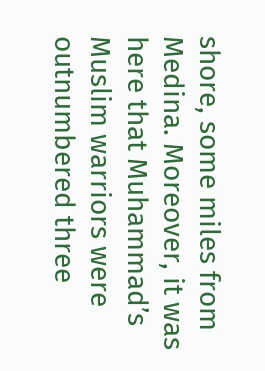shore, some miles from Medina. Moreover, it was here that Muhammad’s Muslim warriors were outnumbered three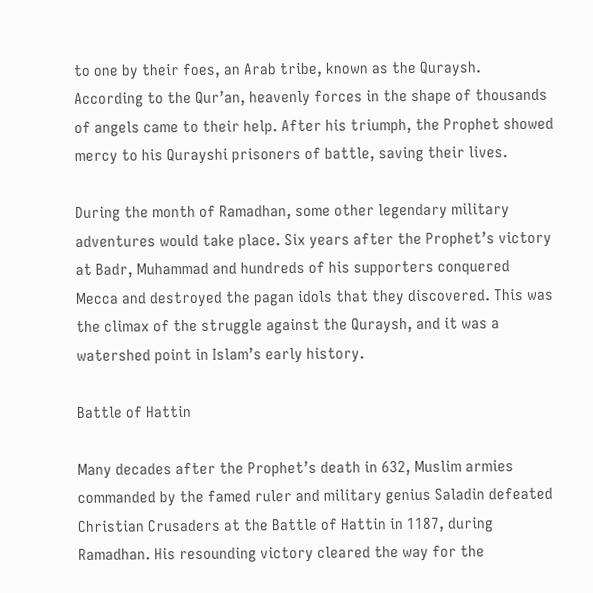to one by their foes, an Arab tribe, known as the Quraysh. According to the Qur’an, heavenly forces in the shape of thousands of angels came to their help. After his triumph, the Prophet showed mercy to his Qurayshi prisoners of battle, saving their lives.

During the month of Ramadhan, some other legendary military adventures would take place. Six years after the Prophet’s victory at Badr, Muhammad and hundreds of his supporters conquered Mecca and destroyed the pagan idols that they discovered. This was the climax of the struggle against the Quraysh, and it was a watershed point in Islam’s early history.

Battle of Hattin

Many decades after the Prophet’s death in 632, Muslim armies commanded by the famed ruler and military genius Saladin defeated Christian Crusaders at the Battle of Hattin in 1187, during Ramadhan. His resounding victory cleared the way for the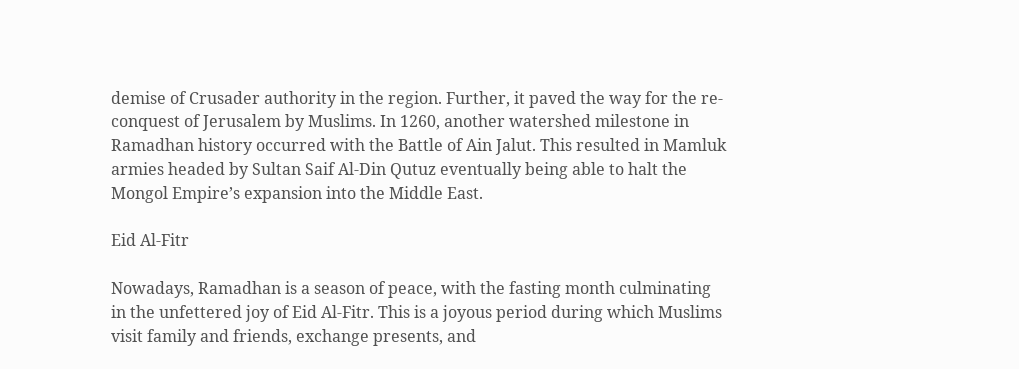demise of Crusader authority in the region. Further, it paved the way for the re-conquest of Jerusalem by Muslims. In 1260, another watershed milestone in Ramadhan history occurred with the Battle of Ain Jalut. This resulted in Mamluk armies headed by Sultan Saif Al-Din Qutuz eventually being able to halt the Mongol Empire’s expansion into the Middle East.

Eid Al-Fitr

Nowadays, Ramadhan is a season of peace, with the fasting month culminating in the unfettered joy of Eid Al-Fitr. This is a joyous period during which Muslims visit family and friends, exchange presents, and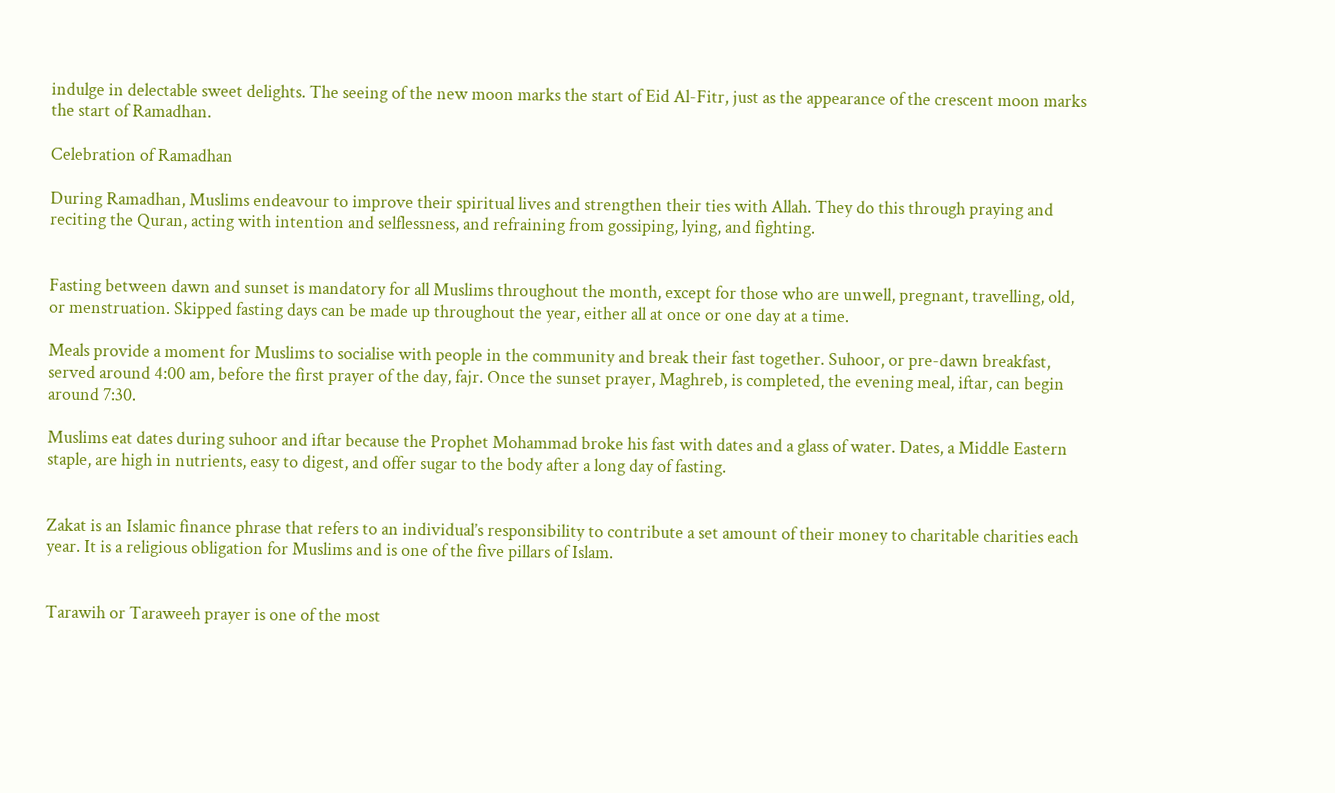indulge in delectable sweet delights. The seeing of the new moon marks the start of Eid Al-Fitr, just as the appearance of the crescent moon marks the start of Ramadhan.

Celebration of Ramadhan

During Ramadhan, Muslims endeavour to improve their spiritual lives and strengthen their ties with Allah. They do this through praying and reciting the Quran, acting with intention and selflessness, and refraining from gossiping, lying, and fighting.


Fasting between dawn and sunset is mandatory for all Muslims throughout the month, except for those who are unwell, pregnant, travelling, old, or menstruation. Skipped fasting days can be made up throughout the year, either all at once or one day at a time.

Meals provide a moment for Muslims to socialise with people in the community and break their fast together. Suhoor, or pre-dawn breakfast, served around 4:00 am, before the first prayer of the day, fajr. Once the sunset prayer, Maghreb, is completed, the evening meal, iftar, can begin around 7:30.

Muslims eat dates during suhoor and iftar because the Prophet Mohammad broke his fast with dates and a glass of water. Dates, a Middle Eastern staple, are high in nutrients, easy to digest, and offer sugar to the body after a long day of fasting.


Zakat is an Islamic finance phrase that refers to an individual’s responsibility to contribute a set amount of their money to charitable charities each year. It is a religious obligation for Muslims and is one of the five pillars of Islam.


Tarawih or Taraweeh prayer is one of the most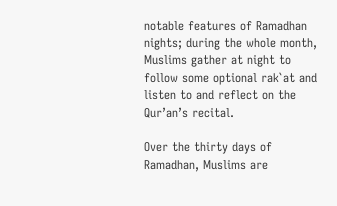notable features of Ramadhan nights; during the whole month, Muslims gather at night to follow some optional rak`at and listen to and reflect on the Qur’an’s recital.

Over the thirty days of Ramadhan, Muslims are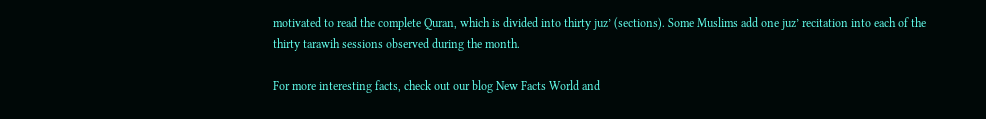motivated to read the complete Quran, which is divided into thirty juz’ (sections). Some Muslims add one juz’ recitation into each of the thirty tarawih sessions observed during the month.

For more interesting facts, check out our blog New Facts World and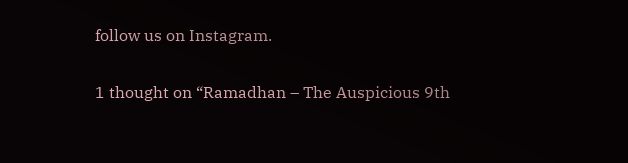follow us on Instagram.

1 thought on “Ramadhan – The Auspicious 9th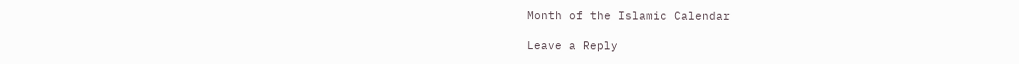Month of the Islamic Calendar

Leave a Reply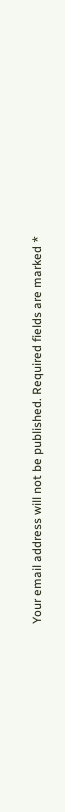Your email address will not be published. Required fields are marked *